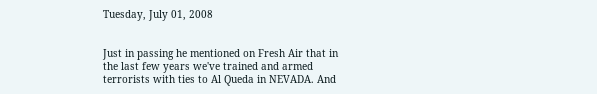Tuesday, July 01, 2008


Just in passing he mentioned on Fresh Air that in the last few years we've trained and armed terrorists with ties to Al Queda in NEVADA. And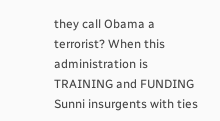they call Obama a terrorist? When this administration is TRAINING and FUNDING Sunni insurgents with ties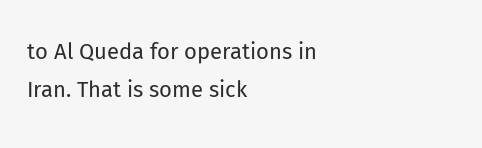to Al Queda for operations in Iran. That is some sick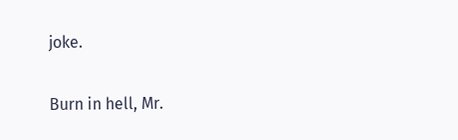joke.

Burn in hell, Mr.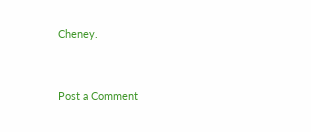Cheney.


Post a Comment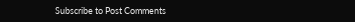Subscribe to Post Comments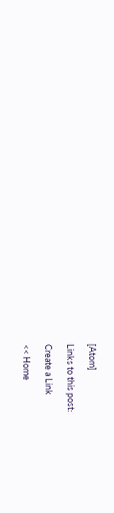[Atom]

Links to this post:

Create a Link

<< Home